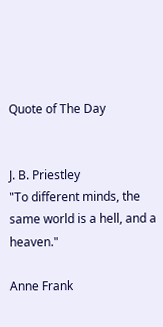Quote of The Day


J. B. Priestley
"To different minds, the same world is a hell, and a heaven."

Anne Frank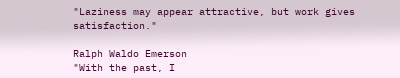"Laziness may appear attractive, but work gives satisfaction."

Ralph Waldo Emerson
"With the past, I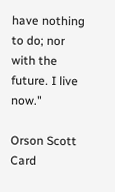have nothing to do; nor with the future. I live now."

Orson Scott Card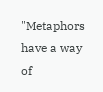"Metaphors have a way of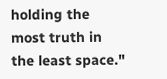holding the most truth in the least space."